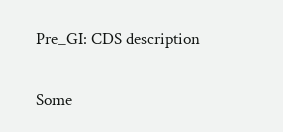Pre_GI: CDS description

Some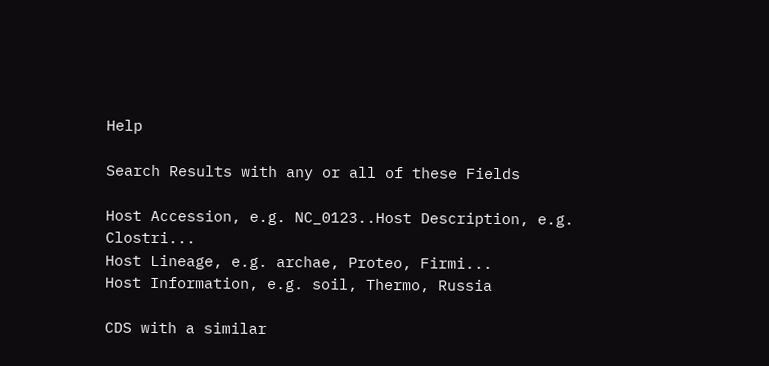Help

Search Results with any or all of these Fields

Host Accession, e.g. NC_0123..Host Description, e.g. Clostri...
Host Lineage, e.g. archae, Proteo, Firmi...
Host Information, e.g. soil, Thermo, Russia

CDS with a similar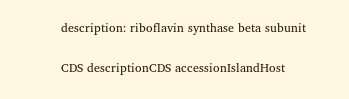description: riboflavin synthase beta subunit

CDS descriptionCDS accessionIslandHost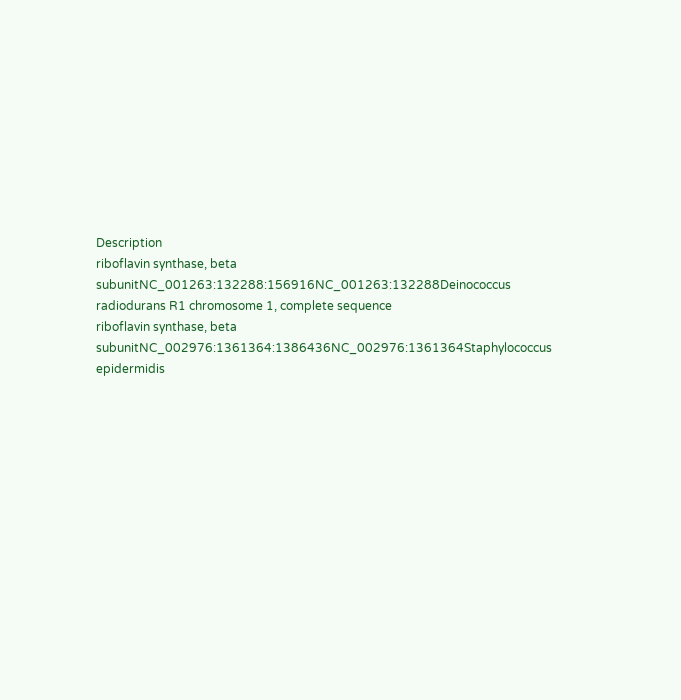Description
riboflavin synthase, beta subunitNC_001263:132288:156916NC_001263:132288Deinococcus radiodurans R1 chromosome 1, complete sequence
riboflavin synthase, beta subunitNC_002976:1361364:1386436NC_002976:1361364Staphylococcus epidermidis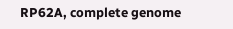RP62A, complete genome